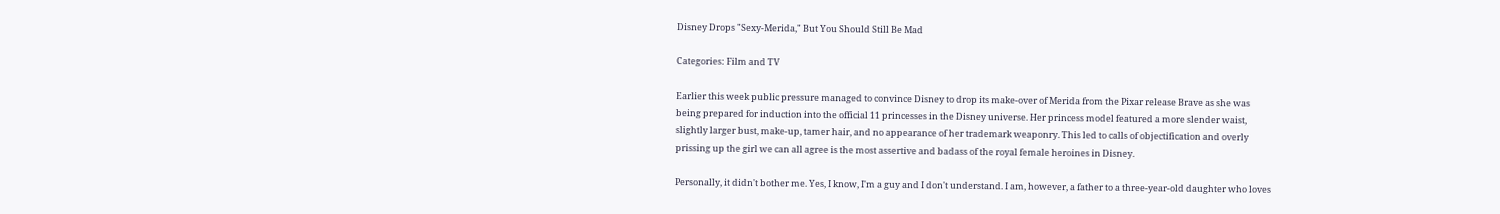Disney Drops "Sexy-Merida," But You Should Still Be Mad

Categories: Film and TV

Earlier this week public pressure managed to convince Disney to drop its make-over of Merida from the Pixar release Brave as she was being prepared for induction into the official 11 princesses in the Disney universe. Her princess model featured a more slender waist, slightly larger bust, make-up, tamer hair, and no appearance of her trademark weaponry. This led to calls of objectification and overly prissing up the girl we can all agree is the most assertive and badass of the royal female heroines in Disney.

Personally, it didn't bother me. Yes, I know, I'm a guy and I don't understand. I am, however, a father to a three-year-old daughter who loves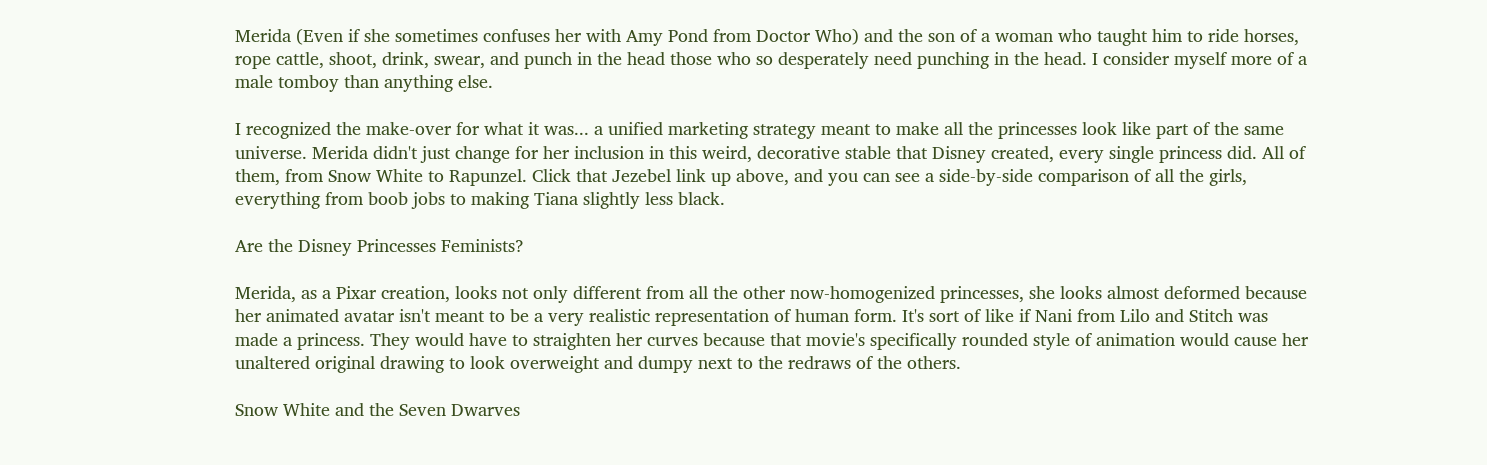Merida (Even if she sometimes confuses her with Amy Pond from Doctor Who) and the son of a woman who taught him to ride horses, rope cattle, shoot, drink, swear, and punch in the head those who so desperately need punching in the head. I consider myself more of a male tomboy than anything else.

I recognized the make-over for what it was... a unified marketing strategy meant to make all the princesses look like part of the same universe. Merida didn't just change for her inclusion in this weird, decorative stable that Disney created, every single princess did. All of them, from Snow White to Rapunzel. Click that Jezebel link up above, and you can see a side-by-side comparison of all the girls, everything from boob jobs to making Tiana slightly less black.

Are the Disney Princesses Feminists?

Merida, as a Pixar creation, looks not only different from all the other now-homogenized princesses, she looks almost deformed because her animated avatar isn't meant to be a very realistic representation of human form. It's sort of like if Nani from Lilo and Stitch was made a princess. They would have to straighten her curves because that movie's specifically rounded style of animation would cause her unaltered original drawing to look overweight and dumpy next to the redraws of the others.

Snow White and the Seven Dwarves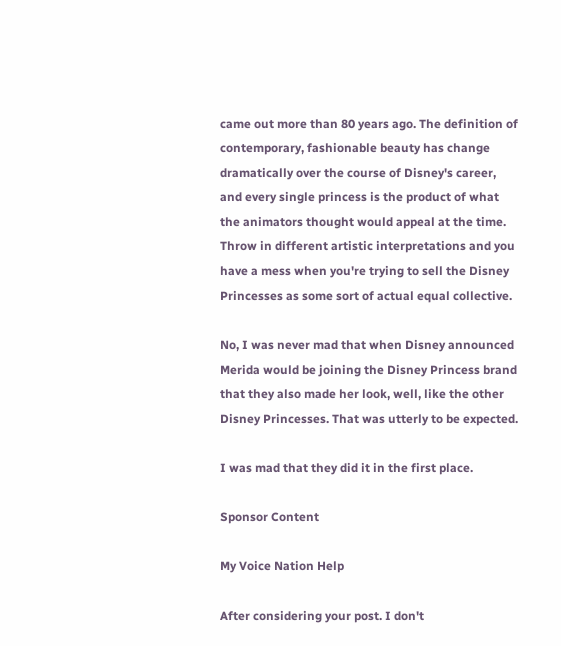came out more than 80 years ago. The definition of contemporary, fashionable beauty has change dramatically over the course of Disney's career, and every single princess is the product of what the animators thought would appeal at the time. Throw in different artistic interpretations and you have a mess when you're trying to sell the Disney Princesses as some sort of actual equal collective.

No, I was never mad that when Disney announced Merida would be joining the Disney Princess brand that they also made her look, well, like the other Disney Princesses. That was utterly to be expected.

I was mad that they did it in the first place.

Sponsor Content

My Voice Nation Help

After considering your post. I don't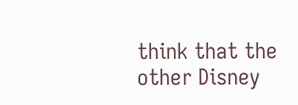think that the other Disney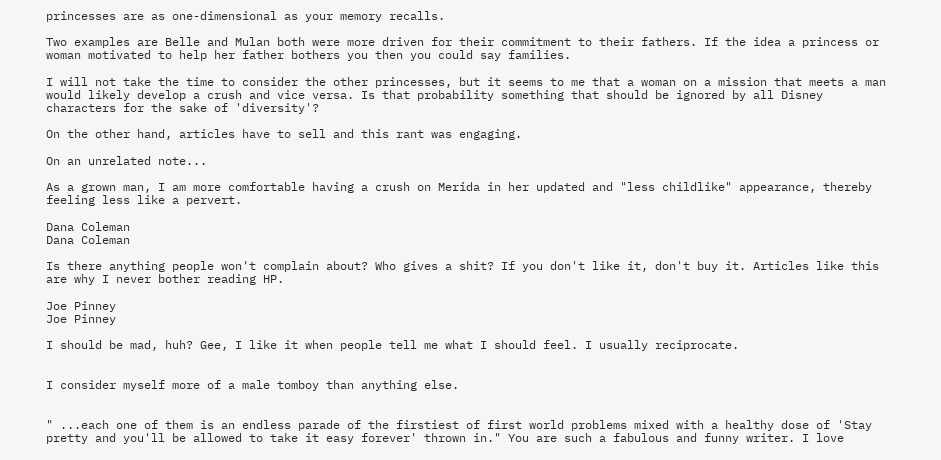princesses are as one-dimensional as your memory recalls.

Two examples are Belle and Mulan both were more driven for their commitment to their fathers. If the idea a princess or woman motivated to help her father bothers you then you could say families.

I will not take the time to consider the other princesses, but it seems to me that a woman on a mission that meets a man would likely develop a crush and vice versa. Is that probability something that should be ignored by all Disney characters for the sake of 'diversity'?

On the other hand, articles have to sell and this rant was engaging.

On an unrelated note...

As a grown man, I am more comfortable having a crush on Merida in her updated and "less childlike" appearance, thereby feeling less like a pervert.

Dana Coleman
Dana Coleman

Is there anything people won't complain about? Who gives a shit? If you don't like it, don't buy it. Articles like this are why I never bother reading HP.

Joe Pinney
Joe Pinney

I should be mad, huh? Gee, I like it when people tell me what I should feel. I usually reciprocate.


I consider myself more of a male tomboy than anything else.


" ...each one of them is an endless parade of the firstiest of first world problems mixed with a healthy dose of 'Stay pretty and you'll be allowed to take it easy forever' thrown in." You are such a fabulous and funny writer. I love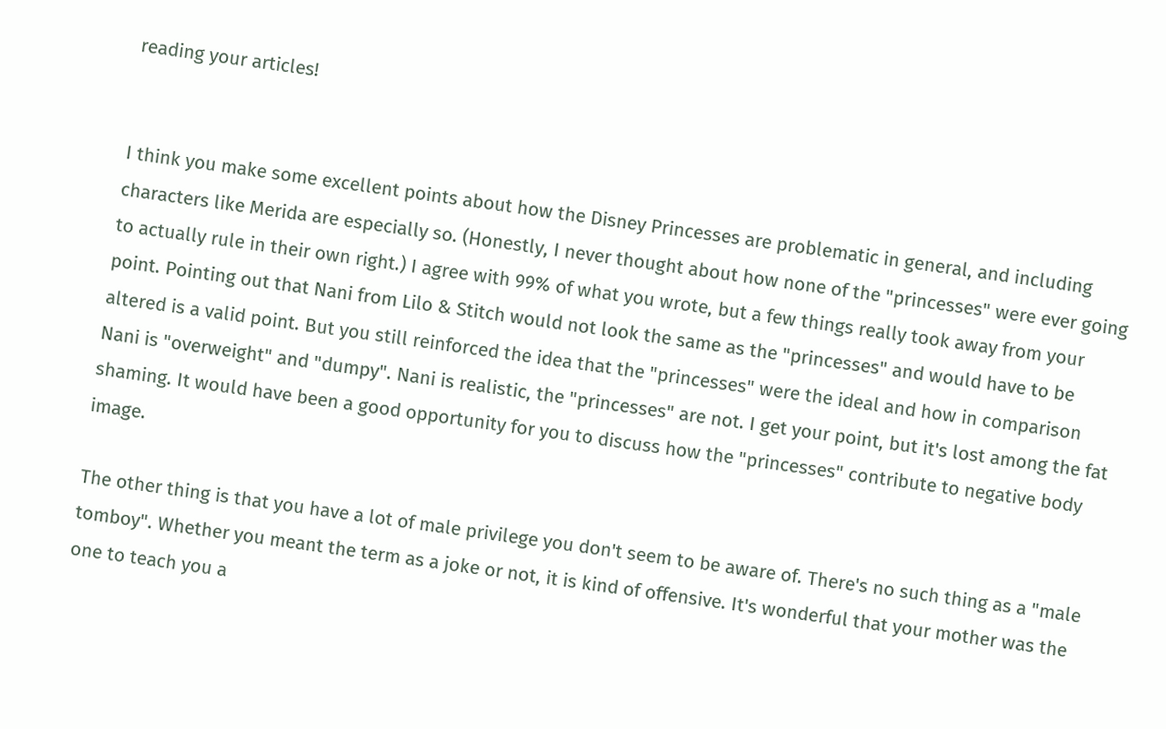reading your articles!


I think you make some excellent points about how the Disney Princesses are problematic in general, and including characters like Merida are especially so. (Honestly, I never thought about how none of the "princesses" were ever going to actually rule in their own right.) I agree with 99% of what you wrote, but a few things really took away from your point. Pointing out that Nani from Lilo & Stitch would not look the same as the "princesses" and would have to be altered is a valid point. But you still reinforced the idea that the "princesses" were the ideal and how in comparison Nani is "overweight" and "dumpy". Nani is realistic, the "princesses" are not. I get your point, but it's lost among the fat shaming. It would have been a good opportunity for you to discuss how the "princesses" contribute to negative body image.

The other thing is that you have a lot of male privilege you don't seem to be aware of. There's no such thing as a "male tomboy". Whether you meant the term as a joke or not, it is kind of offensive. It's wonderful that your mother was the one to teach you a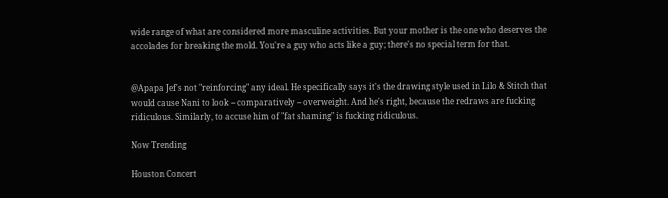wide range of what are considered more masculine activities. But your mother is the one who deserves the accolades for breaking the mold. You're a guy who acts like a guy; there's no special term for that.


@Apapa Jef's not "reinforcing" any ideal. He specifically says it's the drawing style used in Lilo & Stitch that would cause Nani to look -- comparatively -- overweight. And he's right, because the redraws are fucking ridiculous. Similarly, to accuse him of "fat shaming" is fucking ridiculous.

Now Trending

Houston Concert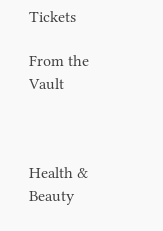Tickets

From the Vault



Health & Beauty